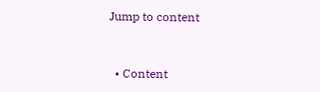Jump to content


  • Content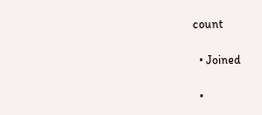count

  • Joined

  •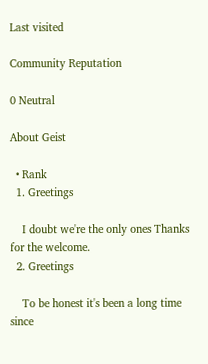Last visited

Community Reputation

0 Neutral

About Geist

  • Rank
  1. Greetings

    I doubt we're the only ones Thanks for the welcome.
  2. Greetings

    To be honest it's been a long time since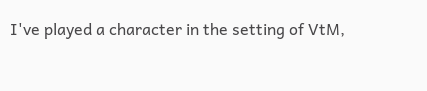I've played a character in the setting of VtM,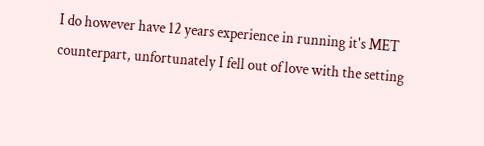I do however have 12 years experience in running it's MET counterpart, unfortunately I fell out of love with the setting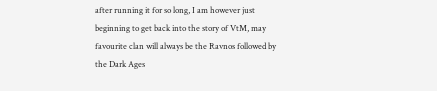after running it for so long, I am however just beginning to get back into the story of VtM, may favourite clan will always be the Ravnos followed by the Dark Ages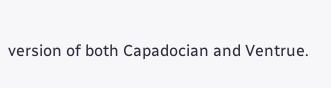version of both Capadocian and Ventrue.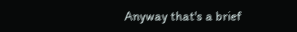Anyway that's a brief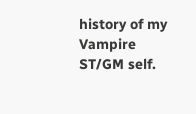history of my Vampire ST/GM self.